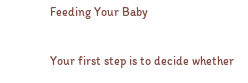Feeding Your Baby

Your first step is to decide whether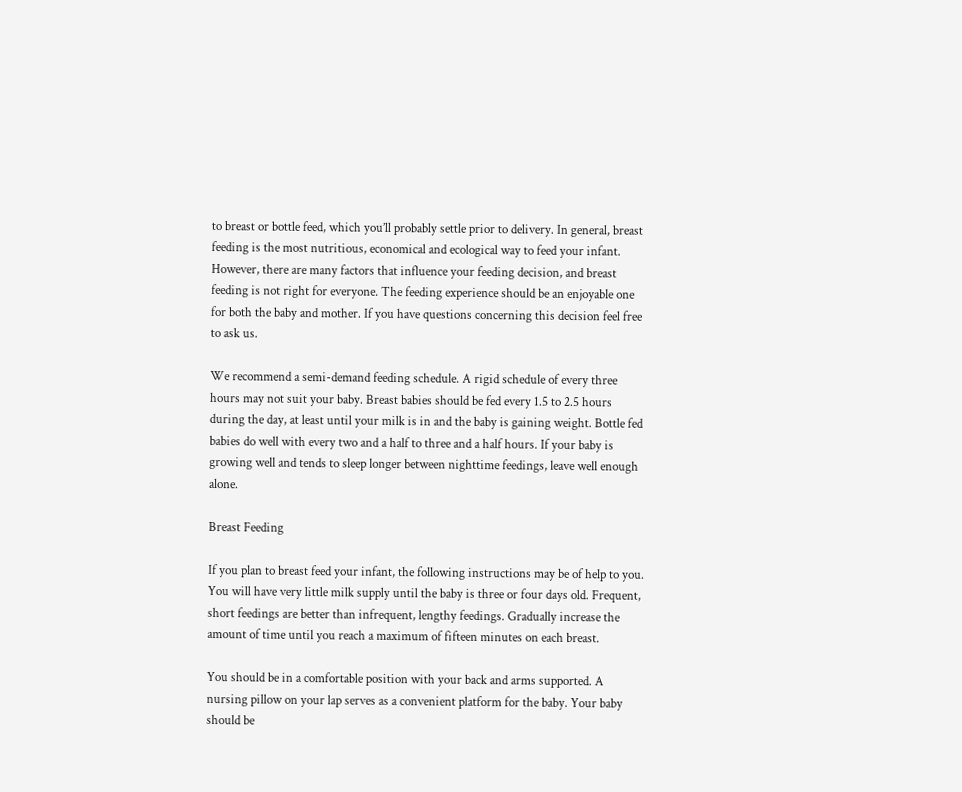to breast or bottle feed, which you’ll probably settle prior to delivery. In general, breast feeding is the most nutritious, economical and ecological way to feed your infant. However, there are many factors that influence your feeding decision, and breast feeding is not right for everyone. The feeding experience should be an enjoyable one for both the baby and mother. If you have questions concerning this decision feel free to ask us.

We recommend a semi-demand feeding schedule. A rigid schedule of every three hours may not suit your baby. Breast babies should be fed every 1.5 to 2.5 hours during the day, at least until your milk is in and the baby is gaining weight. Bottle fed babies do well with every two and a half to three and a half hours. If your baby is growing well and tends to sleep longer between nighttime feedings, leave well enough alone.

Breast Feeding

If you plan to breast feed your infant, the following instructions may be of help to you. You will have very little milk supply until the baby is three or four days old. Frequent, short feedings are better than infrequent, lengthy feedings. Gradually increase the amount of time until you reach a maximum of fifteen minutes on each breast.

You should be in a comfortable position with your back and arms supported. A nursing pillow on your lap serves as a convenient platform for the baby. Your baby should be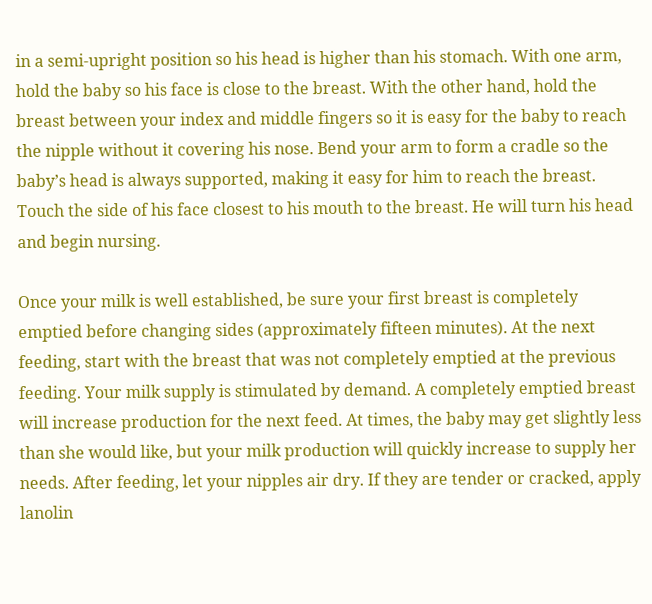in a semi-upright position so his head is higher than his stomach. With one arm, hold the baby so his face is close to the breast. With the other hand, hold the breast between your index and middle fingers so it is easy for the baby to reach the nipple without it covering his nose. Bend your arm to form a cradle so the baby’s head is always supported, making it easy for him to reach the breast. Touch the side of his face closest to his mouth to the breast. He will turn his head and begin nursing.

Once your milk is well established, be sure your first breast is completely emptied before changing sides (approximately fifteen minutes). At the next feeding, start with the breast that was not completely emptied at the previous feeding. Your milk supply is stimulated by demand. A completely emptied breast will increase production for the next feed. At times, the baby may get slightly less than she would like, but your milk production will quickly increase to supply her needs. After feeding, let your nipples air dry. If they are tender or cracked, apply lanolin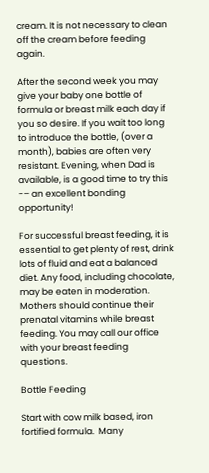cream. It is not necessary to clean off the cream before feeding again.

After the second week you may give your baby one bottle of formula or breast milk each day if you so desire. If you wait too long to introduce the bottle, (over a month), babies are often very resistant. Evening, when Dad is available, is a good time to try this -– an excellent bonding opportunity!

For successful breast feeding, it is essential to get plenty of rest, drink lots of fluid and eat a balanced diet. Any food, including chocolate, may be eaten in moderation. Mothers should continue their prenatal vitamins while breast feeding. You may call our office with your breast feeding questions.

Bottle Feeding

Start with cow milk based, iron fortified formula.  Many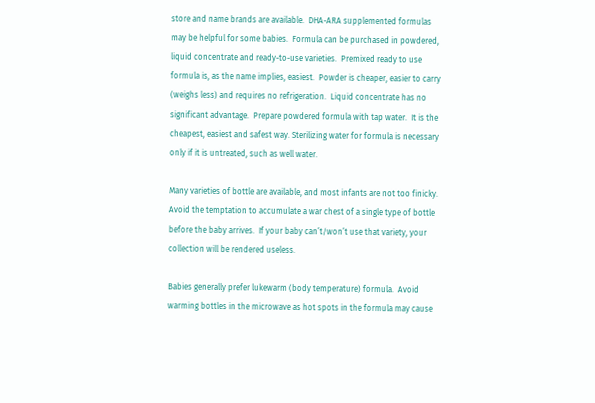store and name brands are available.  DHA-ARA supplemented formulas may be helpful for some babies.  Formula can be purchased in powdered, liquid concentrate and ready-to-use varieties.  Premixed ready to use formula is, as the name implies, easiest.  Powder is cheaper, easier to carry (weighs less) and requires no refrigeration.  Liquid concentrate has no significant advantage.  Prepare powdered formula with tap water.  It is the cheapest, easiest and safest way. Sterilizing water for formula is necessary only if it is untreated, such as well water.

Many varieties of bottle are available, and most infants are not too finicky.    Avoid the temptation to accumulate a war chest of a single type of bottle before the baby arrives.  If your baby can’t/won’t use that variety, your collection will be rendered useless.

Babies generally prefer lukewarm (body temperature) formula.  Avoid warming bottles in the microwave as hot spots in the formula may cause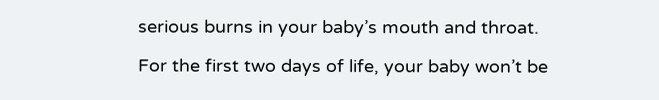serious burns in your baby’s mouth and throat.

For the first two days of life, your baby won’t be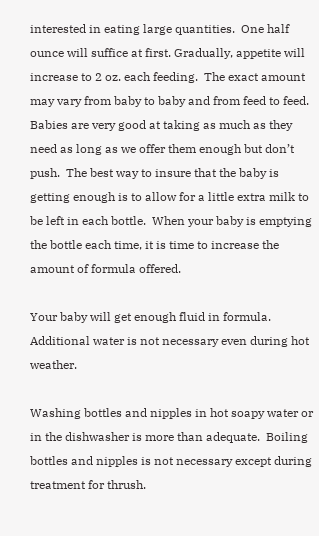interested in eating large quantities.  One half ounce will suffice at first. Gradually, appetite will increase to 2 oz. each feeding.  The exact amount may vary from baby to baby and from feed to feed.  Babies are very good at taking as much as they need as long as we offer them enough but don’t push.  The best way to insure that the baby is getting enough is to allow for a little extra milk to be left in each bottle.  When your baby is emptying the bottle each time, it is time to increase the amount of formula offered.

Your baby will get enough fluid in formula.  Additional water is not necessary even during hot weather.

Washing bottles and nipples in hot soapy water or in the dishwasher is more than adequate.  Boiling bottles and nipples is not necessary except during treatment for thrush.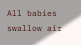All babies swallow air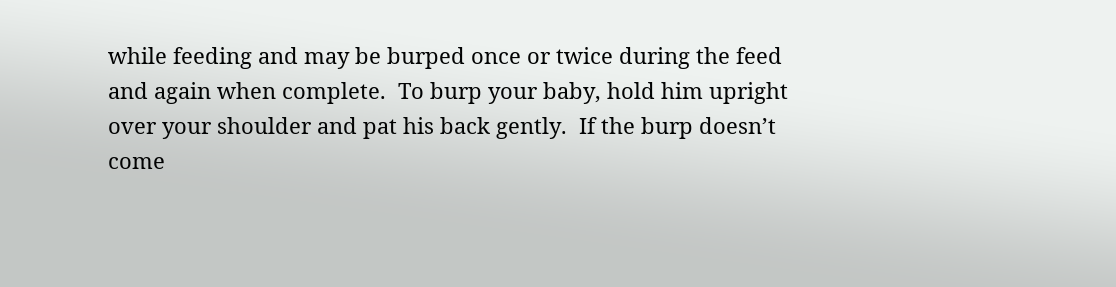while feeding and may be burped once or twice during the feed and again when complete.  To burp your baby, hold him upright over your shoulder and pat his back gently.  If the burp doesn’t come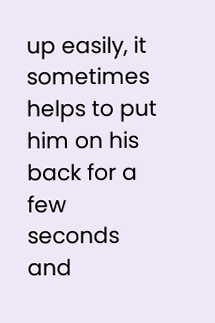up easily, it sometimes helps to put him on his back for a few seconds and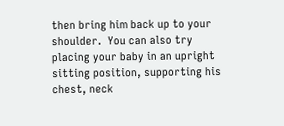then bring him back up to your shoulder.  You can also try placing your baby in an upright sitting position, supporting his chest, neck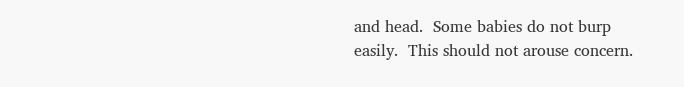and head.  Some babies do not burp easily.  This should not arouse concern.